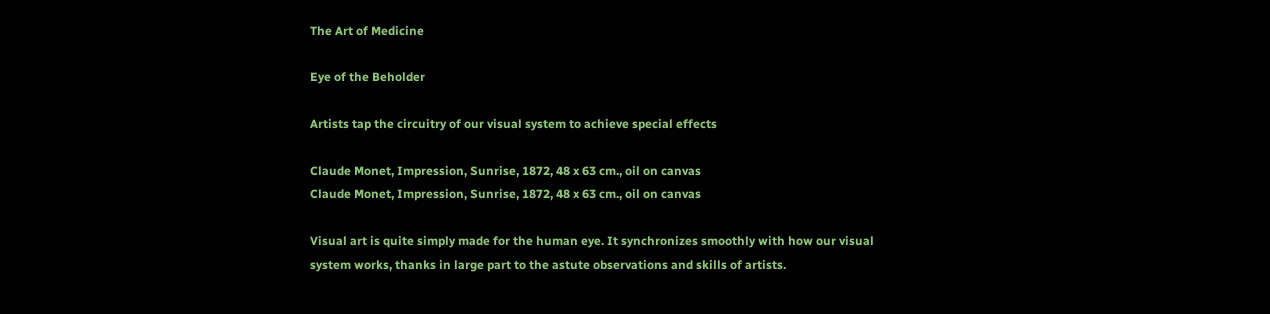The Art of Medicine

Eye of the Beholder

Artists tap the circuitry of our visual system to achieve special effects

Claude Monet, Impression, Sunrise, 1872, 48 x 63 cm., oil on canvas
Claude Monet, Impression, Sunrise, 1872, 48 x 63 cm., oil on canvas

Visual art is quite simply made for the human eye. It synchronizes smoothly with how our visual system works, thanks in large part to the astute observations and skills of artists.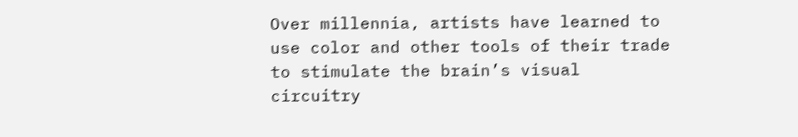Over millennia, artists have learned to use color and other tools of their trade to stimulate the brain’s visual circuitry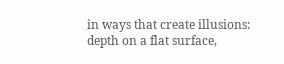in ways that create illusions: depth on a flat surface,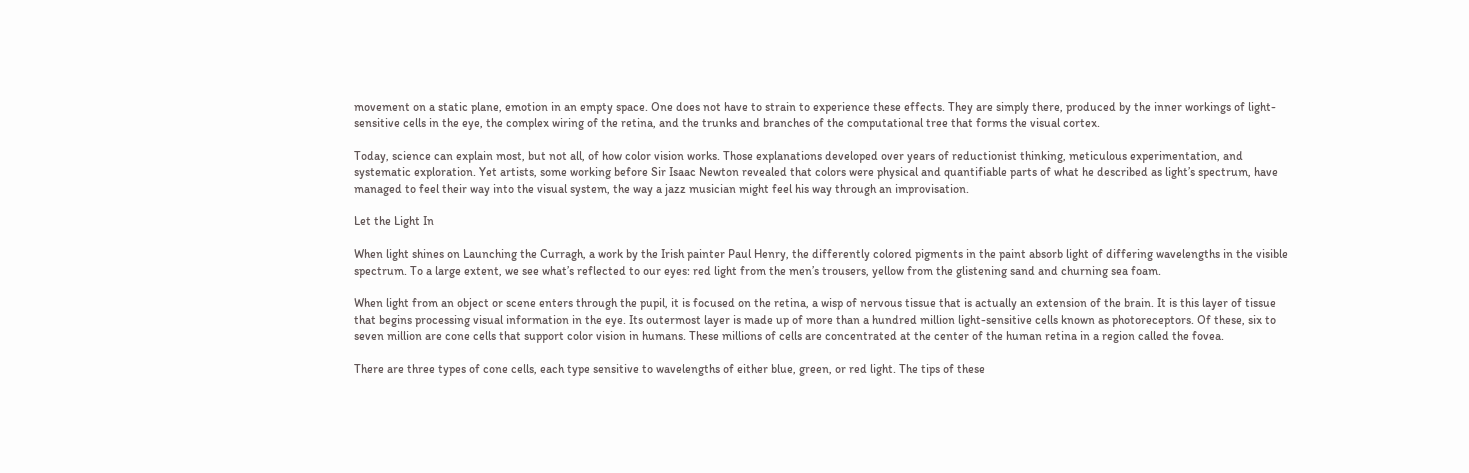movement on a static plane, emotion in an empty space. One does not have to strain to experience these effects. They are simply there, produced by the inner workings of light-sensitive cells in the eye, the complex wiring of the retina, and the trunks and branches of the computational tree that forms the visual cortex.

Today, science can explain most, but not all, of how color vision works. Those explanations developed over years of reductionist thinking, meticulous experimentation, and systematic exploration. Yet artists, some working before Sir Isaac Newton revealed that colors were physical and quantifiable parts of what he described as light’s spectrum, have managed to feel their way into the visual system, the way a jazz musician might feel his way through an improvisation.

Let the Light In

When light shines on Launching the Curragh, a work by the Irish painter Paul Henry, the differently colored pigments in the paint absorb light of differing wavelengths in the visible spectrum. To a large extent, we see what’s reflected to our eyes: red light from the men’s trousers, yellow from the glistening sand and churning sea foam.

When light from an object or scene enters through the pupil, it is focused on the retina, a wisp of nervous tissue that is actually an extension of the brain. It is this layer of tissue that begins processing visual information in the eye. Its outermost layer is made up of more than a hundred million light-sensitive cells known as photoreceptors. Of these, six to seven million are cone cells that support color vision in humans. These millions of cells are concentrated at the center of the human retina in a region called the fovea.

There are three types of cone cells, each type sensitive to wavelengths of either blue, green, or red light. The tips of these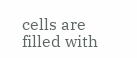cells are filled with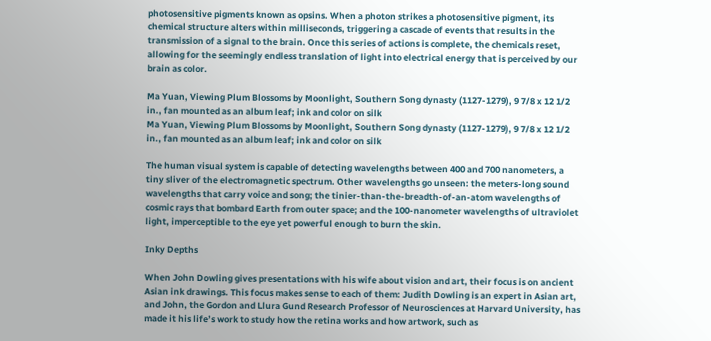photosensitive pigments known as opsins. When a photon strikes a photosensitive pigment, its chemical structure alters within milliseconds, triggering a cascade of events that results in the transmission of a signal to the brain. Once this series of actions is complete, the chemicals reset, allowing for the seemingly endless translation of light into electrical energy that is perceived by our brain as color.

Ma Yuan, Viewing Plum Blossoms by Moonlight, Southern Song dynasty (1127-1279), 9 7/8 x 12 1/2 in., fan mounted as an album leaf; ink and color on silk
Ma Yuan, Viewing Plum Blossoms by Moonlight, Southern Song dynasty (1127-1279), 9 7/8 x 12 1/2 in., fan mounted as an album leaf; ink and color on silk

The human visual system is capable of detecting wavelengths between 400 and 700 nanometers, a tiny sliver of the electromagnetic spectrum. Other wavelengths go unseen: the meters-long sound wavelengths that carry voice and song; the tinier-than-the-breadth-of-an-atom wavelengths of cosmic rays that bombard Earth from outer space; and the 100-nanometer wavelengths of ultraviolet light, imperceptible to the eye yet powerful enough to burn the skin.

Inky Depths

When John Dowling gives presentations with his wife about vision and art, their focus is on ancient Asian ink drawings. This focus makes sense to each of them: Judith Dowling is an expert in Asian art, and John, the Gordon and Llura Gund Research Professor of Neurosciences at Harvard University, has made it his life’s work to study how the retina works and how artwork, such as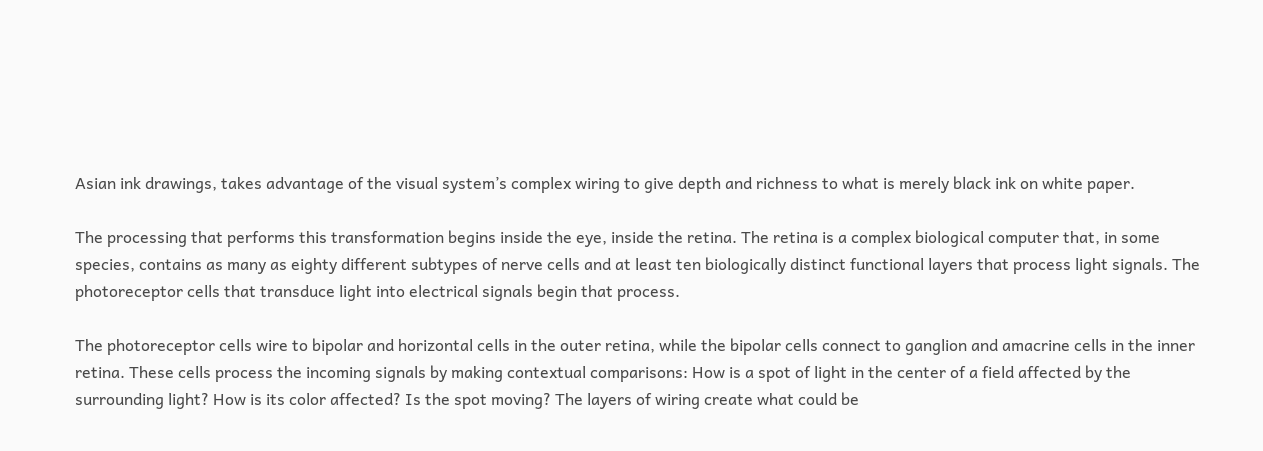Asian ink drawings, takes advantage of the visual system’s complex wiring to give depth and richness to what is merely black ink on white paper.

The processing that performs this transformation begins inside the eye, inside the retina. The retina is a complex biological computer that, in some species, contains as many as eighty different subtypes of nerve cells and at least ten biologically distinct functional layers that process light signals. The photoreceptor cells that transduce light into electrical signals begin that process.

The photoreceptor cells wire to bipolar and horizontal cells in the outer retina, while the bipolar cells connect to ganglion and amacrine cells in the inner retina. These cells process the incoming signals by making contextual comparisons: How is a spot of light in the center of a field affected by the surrounding light? How is its color affected? Is the spot moving? The layers of wiring create what could be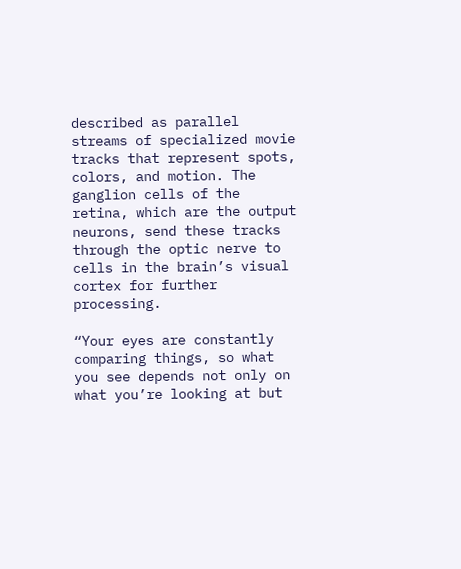described as parallel streams of specialized movie tracks that represent spots, colors, and motion. The ganglion cells of the retina, which are the output neurons, send these tracks through the optic nerve to cells in the brain’s visual cortex for further processing.

“Your eyes are constantly comparing things, so what you see depends not only on what you’re looking at but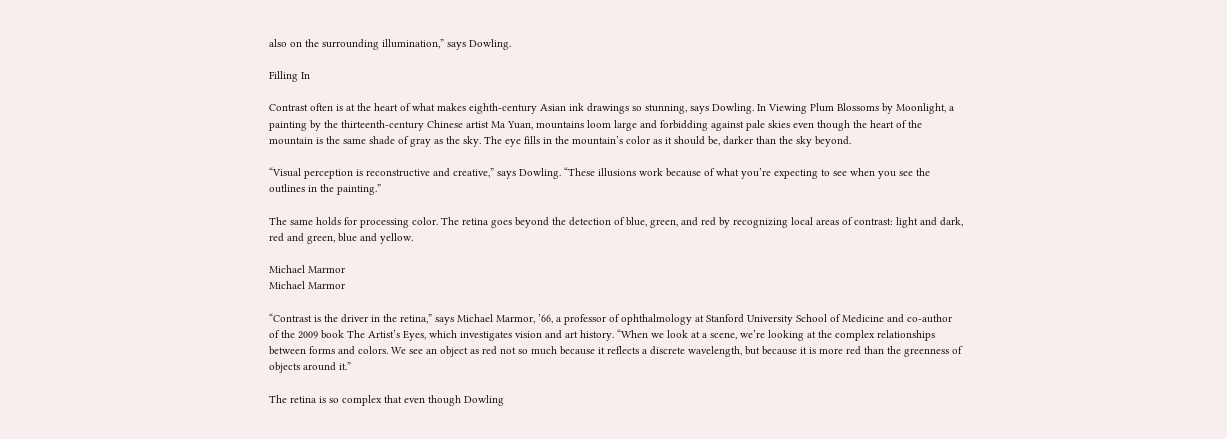also on the surrounding illumination,” says Dowling.

Filling In

Contrast often is at the heart of what makes eighth-century Asian ink drawings so stunning, says Dowling. In Viewing Plum Blossoms by Moonlight, a painting by the thirteenth-century Chinese artist Ma Yuan, mountains loom large and forbidding against pale skies even though the heart of the mountain is the same shade of gray as the sky. The eye fills in the mountain’s color as it should be, darker than the sky beyond.

“Visual perception is reconstructive and creative,” says Dowling. “These illusions work because of what you’re expecting to see when you see the outlines in the painting.”

The same holds for processing color. The retina goes beyond the detection of blue, green, and red by recognizing local areas of contrast: light and dark, red and green, blue and yellow.

Michael Marmor
Michael Marmor

“Contrast is the driver in the retina,” says Michael Marmor, ’66, a professor of ophthalmology at Stanford University School of Medicine and co-author of the 2009 book The Artist’s Eyes, which investigates vision and art history. “When we look at a scene, we’re looking at the complex relationships between forms and colors. We see an object as red not so much because it reflects a discrete wavelength, but because it is more red than the greenness of objects around it.”

The retina is so complex that even though Dowling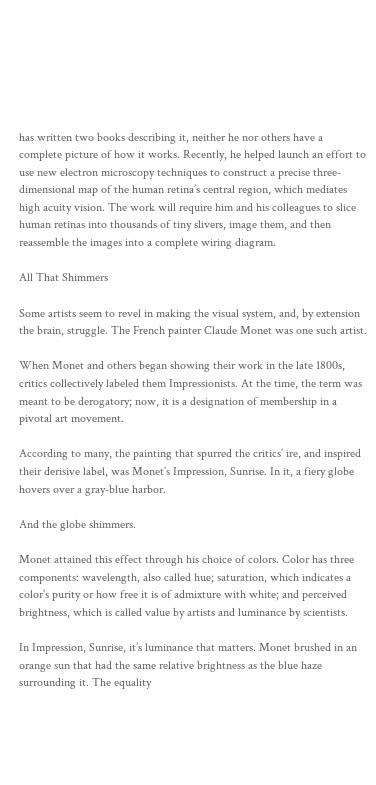has written two books describing it, neither he nor others have a complete picture of how it works. Recently, he helped launch an effort to use new electron microscopy techniques to construct a precise three-dimensional map of the human retina’s central region, which mediates high acuity vision. The work will require him and his colleagues to slice human retinas into thousands of tiny slivers, image them, and then reassemble the images into a complete wiring diagram.

All That Shimmers

Some artists seem to revel in making the visual system, and, by extension the brain, struggle. The French painter Claude Monet was one such artist.

When Monet and others began showing their work in the late 1800s, critics collectively labeled them Impressionists. At the time, the term was meant to be derogatory; now, it is a designation of membership in a pivotal art movement.

According to many, the painting that spurred the critics’ ire, and inspired their derisive label, was Monet’s Impression, Sunrise. In it, a fiery globe hovers over a gray-blue harbor.

And the globe shimmers.

Monet attained this effect through his choice of colors. Color has three components: wavelength, also called hue; saturation, which indicates a color’s purity or how free it is of admixture with white; and perceived brightness, which is called value by artists and luminance by scientists.

In Impression, Sunrise, it’s luminance that matters. Monet brushed in an orange sun that had the same relative brightness as the blue haze surrounding it. The equality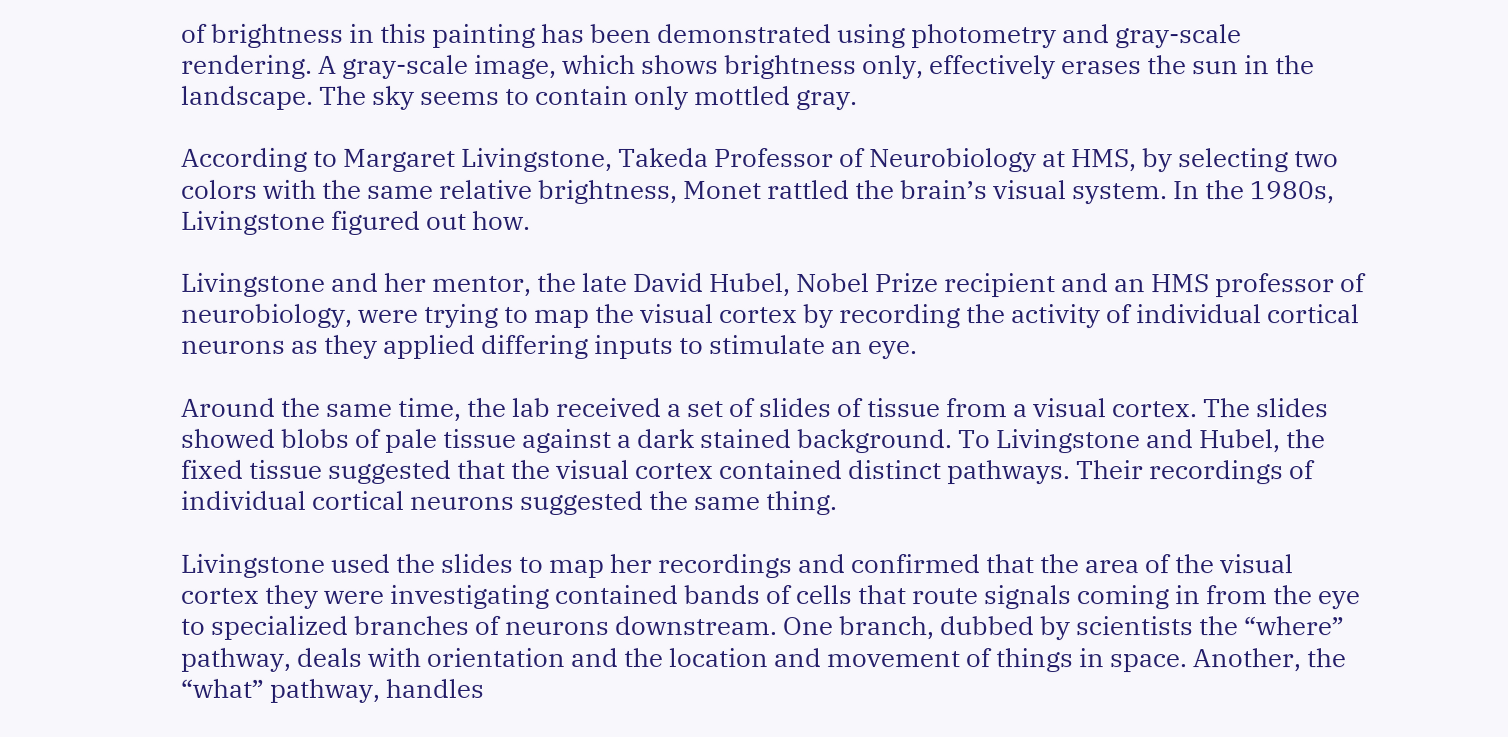of brightness in this painting has been demonstrated using photometry and gray-scale rendering. A gray-scale image, which shows brightness only, effectively erases the sun in the landscape. The sky seems to contain only mottled gray.

According to Margaret Livingstone, Takeda Professor of Neurobiology at HMS, by selecting two colors with the same relative brightness, Monet rattled the brain’s visual system. In the 1980s, Livingstone figured out how.

Livingstone and her mentor, the late David Hubel, Nobel Prize recipient and an HMS professor of neurobiology, were trying to map the visual cortex by recording the activity of individual cortical neurons as they applied differing inputs to stimulate an eye.

Around the same time, the lab received a set of slides of tissue from a visual cortex. The slides showed blobs of pale tissue against a dark stained background. To Livingstone and Hubel, the fixed tissue suggested that the visual cortex contained distinct pathways. Their recordings of individual cortical neurons suggested the same thing.

Livingstone used the slides to map her recordings and confirmed that the area of the visual cortex they were investigating contained bands of cells that route signals coming in from the eye to specialized branches of neurons downstream. One branch, dubbed by scientists the “where” pathway, deals with orientation and the location and movement of things in space. Another, the “what” pathway, handles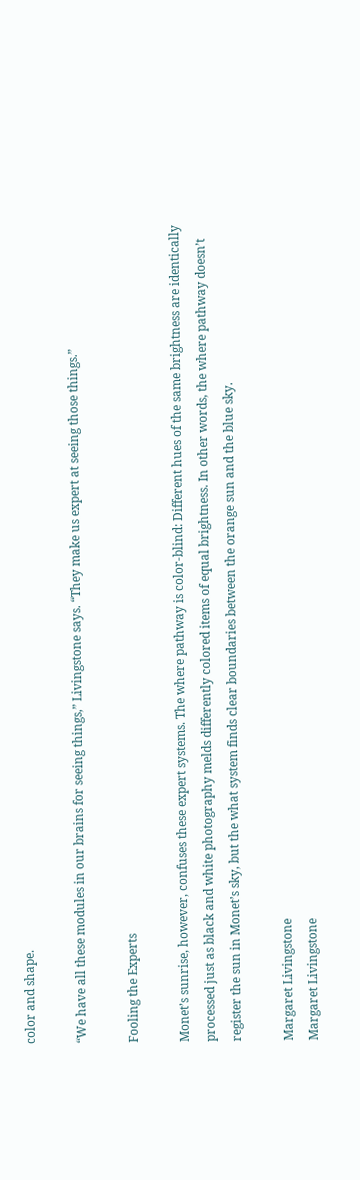color and shape.

“We have all these modules in our brains for seeing things,” Livingstone says. “They make us expert at seeing those things.”

Fooling the Experts

Monet’s sunrise, however, confuses these expert systems. The where pathway is color-blind: Different hues of the same brightness are identically processed just as black and white photography melds differently colored items of equal brightness. In other words, the where pathway doesn’t register the sun in Monet’s sky, but the what system finds clear boundaries between the orange sun and the blue sky.

Margaret Livingstone
Margaret Livingstone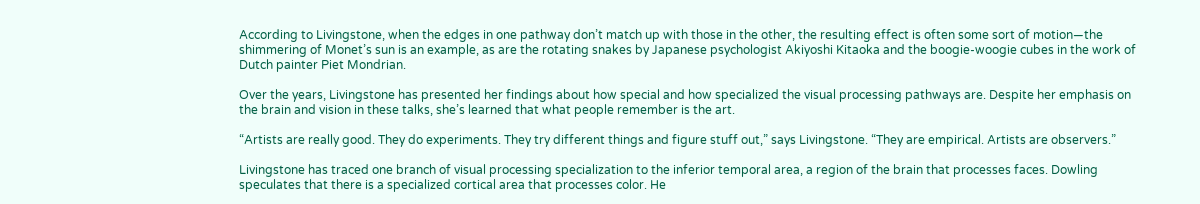According to Livingstone, when the edges in one pathway don’t match up with those in the other, the resulting effect is often some sort of motion—the shimmering of Monet’s sun is an example, as are the rotating snakes by Japanese psychologist Akiyoshi Kitaoka and the boogie-woogie cubes in the work of Dutch painter Piet Mondrian.

Over the years, Livingstone has presented her findings about how special and how specialized the visual processing pathways are. Despite her emphasis on the brain and vision in these talks, she’s learned that what people remember is the art.

“Artists are really good. They do experiments. They try different things and figure stuff out,” says Livingstone. “They are empirical. Artists are observers.”

Livingstone has traced one branch of visual processing specialization to the inferior temporal area, a region of the brain that processes faces. Dowling speculates that there is a specialized cortical area that processes color. He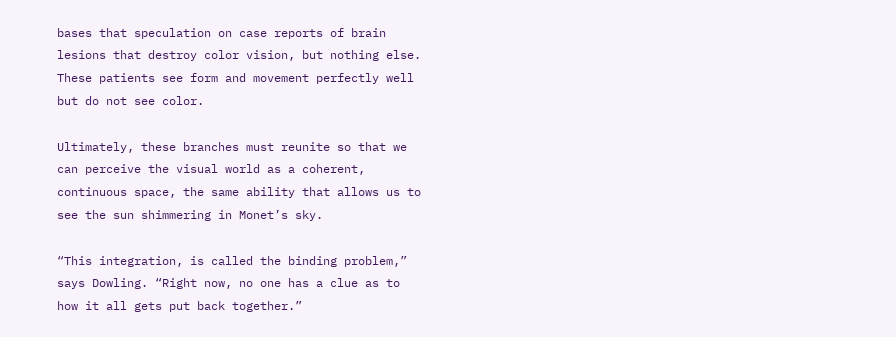bases that speculation on case reports of brain lesions that destroy color vision, but nothing else. These patients see form and movement perfectly well but do not see color.

Ultimately, these branches must reunite so that we can perceive the visual world as a coherent, continuous space, the same ability that allows us to see the sun shimmering in Monet’s sky.

“This integration, is called the binding problem,” says Dowling. “Right now, no one has a clue as to how it all gets put back together.”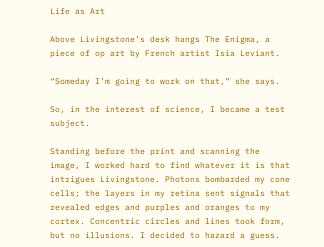Life as Art

Above Livingstone’s desk hangs The Enigma, a piece of op art by French artist Isia Leviant.

“Someday I’m going to work on that,” she says.

So, in the interest of science, I became a test subject.

Standing before the print and scanning the image, I worked hard to find whatever it is that intrigues Livingstone. Photons bombarded my cone cells; the layers in my retina sent signals that revealed edges and purples and oranges to my cortex. Concentric circles and lines took form, but no illusions. I decided to hazard a guess.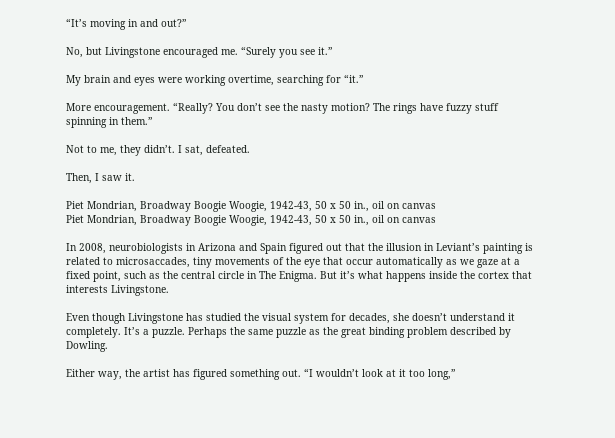“It’s moving in and out?”

No, but Livingstone encouraged me. “Surely you see it.”

My brain and eyes were working overtime, searching for “it.”

More encouragement. “Really? You don’t see the nasty motion? The rings have fuzzy stuff spinning in them.”

Not to me, they didn’t. I sat, defeated.

Then, I saw it.

Piet Mondrian, Broadway Boogie Woogie, 1942-43, 50 x 50 in., oil on canvas
Piet Mondrian, Broadway Boogie Woogie, 1942-43, 50 x 50 in., oil on canvas

In 2008, neurobiologists in Arizona and Spain figured out that the illusion in Leviant’s painting is related to microsaccades, tiny movements of the eye that occur automatically as we gaze at a fixed point, such as the central circle in The Enigma. But it’s what happens inside the cortex that interests Livingstone.

Even though Livingstone has studied the visual system for decades, she doesn’t understand it completely. It’s a puzzle. Perhaps the same puzzle as the great binding problem described by Dowling.

Either way, the artist has figured something out. “I wouldn’t look at it too long,”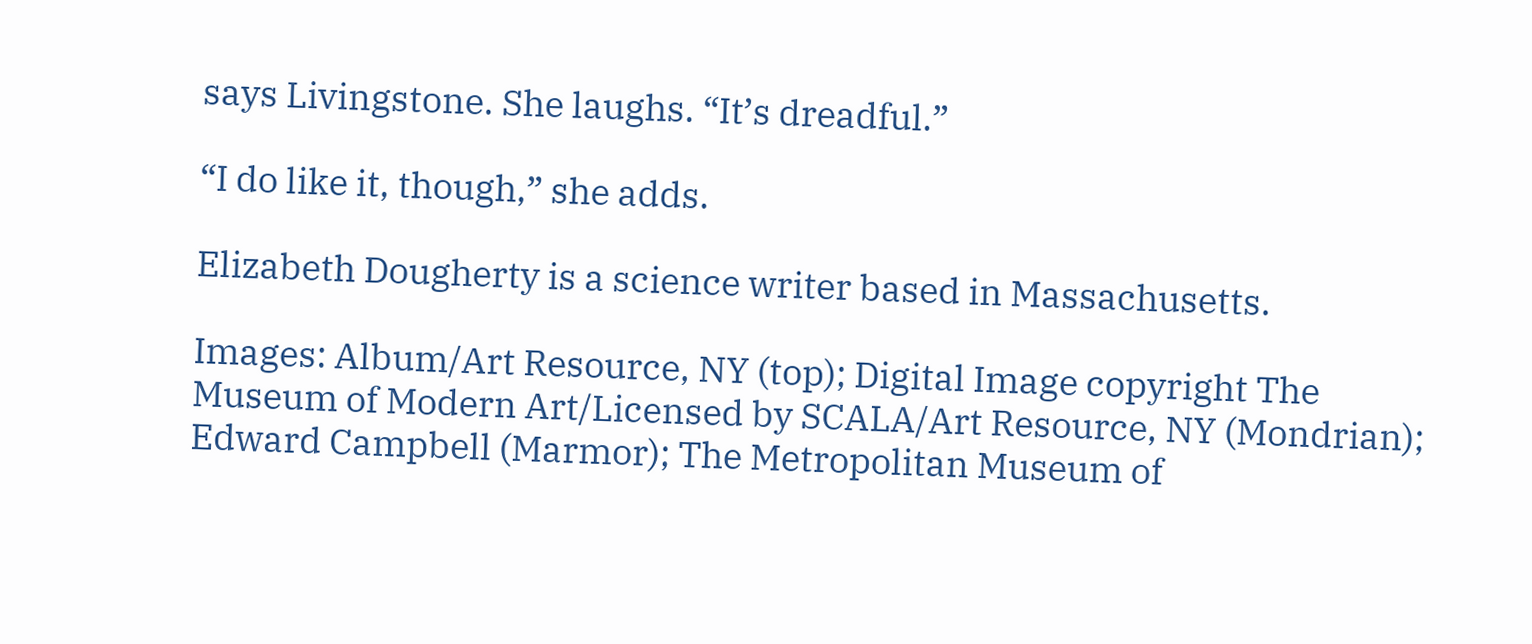says Livingstone. She laughs. “It’s dreadful.”

“I do like it, though,” she adds.

Elizabeth Dougherty is a science writer based in Massachusetts.

Images: Album/Art Resource, NY (top); Digital Image copyright The Museum of Modern Art/Licensed by SCALA/Art Resource, NY (Mondrian); Edward Campbell (Marmor); The Metropolitan Museum of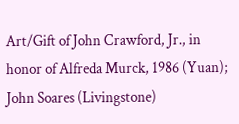Art/Gift of John Crawford, Jr., in honor of Alfreda Murck, 1986 (Yuan); John Soares (Livingstone)